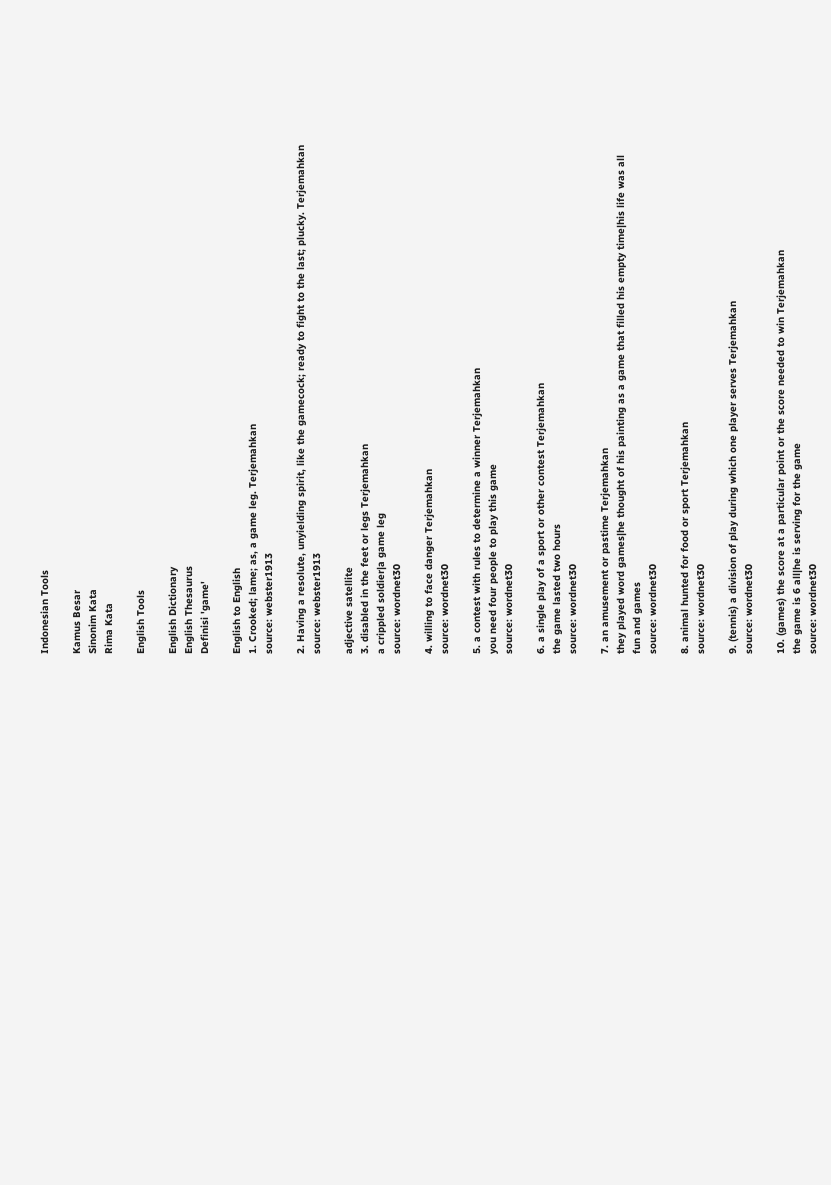Indonesian Tools

Kamus Besar
Sinonim Kata
Rima Kata

English Tools

English Dictionary
English Thesaurus
Definisi 'game'

English to English
1. Crooked; lame; as, a game leg. Terjemahkan
source: webster1913

2. Having a resolute, unyielding spirit, like the gamecock; ready to fight to the last; plucky. Terjemahkan
source: webster1913

adjective satellite
3. disabled in the feet or legs Terjemahkan
a crippled soldier|a game leg
source: wordnet30

4. willing to face danger Terjemahkan
source: wordnet30

5. a contest with rules to determine a winner Terjemahkan
you need four people to play this game
source: wordnet30

6. a single play of a sport or other contest Terjemahkan
the game lasted two hours
source: wordnet30

7. an amusement or pastime Terjemahkan
they played word games|he thought of his painting as a game that filled his empty time|his life was all fun and games
source: wordnet30

8. animal hunted for food or sport Terjemahkan
source: wordnet30

9. (tennis) a division of play during which one player serves Terjemahkan
source: wordnet30

10. (games) the score at a particular point or the score needed to win Terjemahkan
the game is 6 all|he is serving for the game
source: wordnet30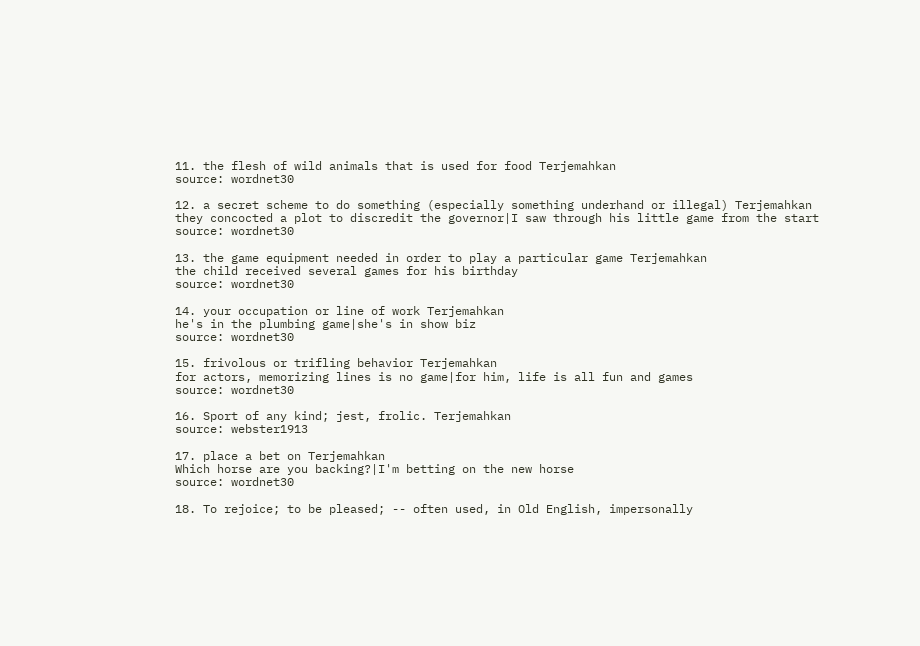11. the flesh of wild animals that is used for food Terjemahkan
source: wordnet30

12. a secret scheme to do something (especially something underhand or illegal) Terjemahkan
they concocted a plot to discredit the governor|I saw through his little game from the start
source: wordnet30

13. the game equipment needed in order to play a particular game Terjemahkan
the child received several games for his birthday
source: wordnet30

14. your occupation or line of work Terjemahkan
he's in the plumbing game|she's in show biz
source: wordnet30

15. frivolous or trifling behavior Terjemahkan
for actors, memorizing lines is no game|for him, life is all fun and games
source: wordnet30

16. Sport of any kind; jest, frolic. Terjemahkan
source: webster1913

17. place a bet on Terjemahkan
Which horse are you backing?|I'm betting on the new horse
source: wordnet30

18. To rejoice; to be pleased; -- often used, in Old English, impersonally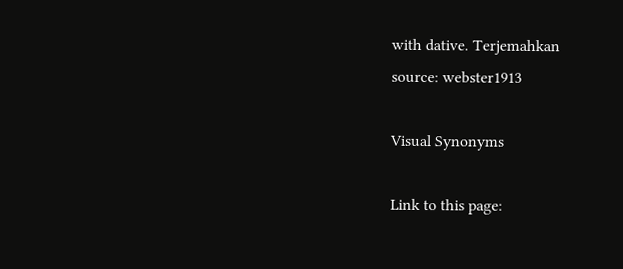with dative. Terjemahkan
source: webster1913

Visual Synonyms

Link to this page: